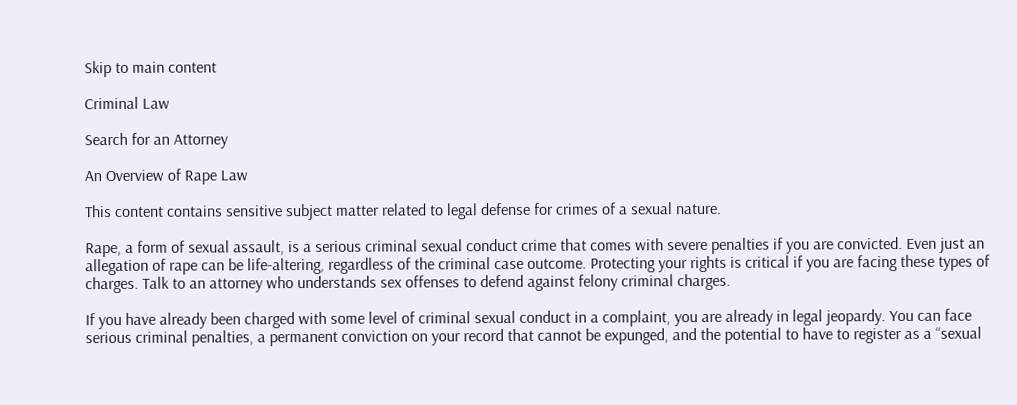Skip to main content

Criminal Law

Search for an Attorney

An Overview of Rape Law

This content contains sensitive subject matter related to legal defense for crimes of a sexual nature.

Rape, a form of sexual assault, is a serious criminal sexual conduct crime that comes with severe penalties if you are convicted. Even just an allegation of rape can be life-altering, regardless of the criminal case outcome. Protecting your rights is critical if you are facing these types of charges. Talk to an attorney who understands sex offenses to defend against felony criminal charges.

If you have already been charged with some level of criminal sexual conduct in a complaint, you are already in legal jeopardy. You can face serious criminal penalties, a permanent conviction on your record that cannot be expunged, and the potential to have to register as a “sexual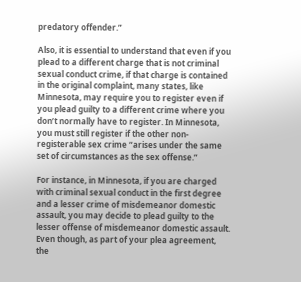predatory offender.”

Also, it is essential to understand that even if you plead to a different charge that is not criminal sexual conduct crime, if that charge is contained in the original complaint, many states, like Minnesota, may require you to register even if you plead guilty to a different crime where you don’t normally have to register. In Minnesota, you must still register if the other non-registerable sex crime “arises under the same set of circumstances as the sex offense.”

For instance, in Minnesota, if you are charged with criminal sexual conduct in the first degree and a lesser crime of misdemeanor domestic assault, you may decide to plead guilty to the lesser offense of misdemeanor domestic assault. Even though, as part of your plea agreement, the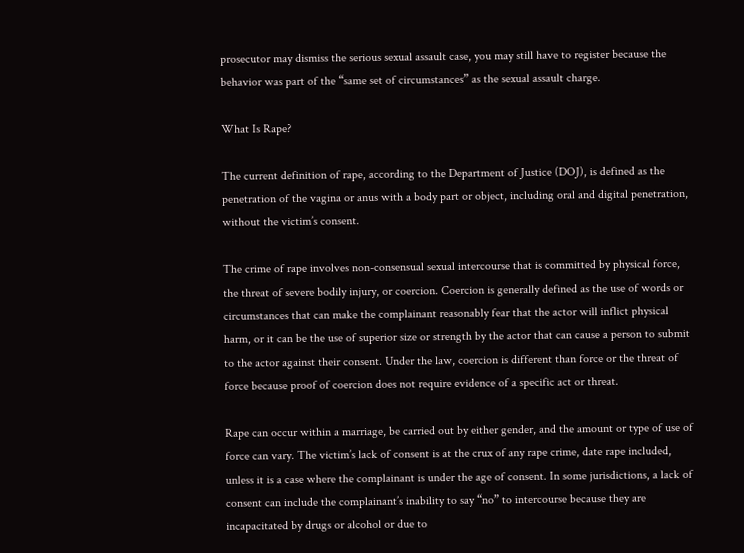prosecutor may dismiss the serious sexual assault case, you may still have to register because the behavior was part of the “same set of circumstances” as the sexual assault charge.

What Is Rape?

The current definition of rape, according to the Department of Justice (DOJ), is defined as the penetration of the vagina or anus with a body part or object, including oral and digital penetration, without the victim’s consent.

The crime of rape involves non-consensual sexual intercourse that is committed by physical force, the threat of severe bodily injury, or coercion. Coercion is generally defined as the use of words or circumstances that can make the complainant reasonably fear that the actor will inflict physical harm, or it can be the use of superior size or strength by the actor that can cause a person to submit to the actor against their consent. Under the law, coercion is different than force or the threat of force because proof of coercion does not require evidence of a specific act or threat.

Rape can occur within a marriage, be carried out by either gender, and the amount or type of use of force can vary. The victim’s lack of consent is at the crux of any rape crime, date rape included, unless it is a case where the complainant is under the age of consent. In some jurisdictions, a lack of consent can include the complainant’s inability to say “no” to intercourse because they are incapacitated by drugs or alcohol or due to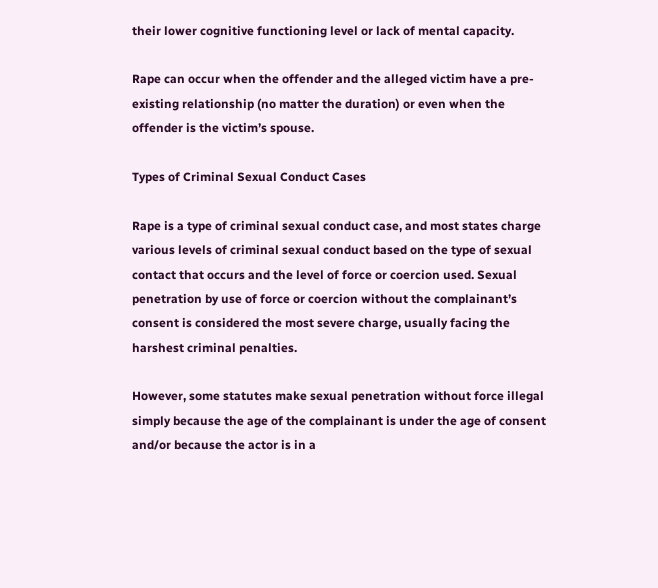their lower cognitive functioning level or lack of mental capacity.

Rape can occur when the offender and the alleged victim have a pre-existing relationship (no matter the duration) or even when the offender is the victim’s spouse.

Types of Criminal Sexual Conduct Cases

Rape is a type of criminal sexual conduct case, and most states charge various levels of criminal sexual conduct based on the type of sexual contact that occurs and the level of force or coercion used. Sexual penetration by use of force or coercion without the complainant’s consent is considered the most severe charge, usually facing the harshest criminal penalties.

However, some statutes make sexual penetration without force illegal simply because the age of the complainant is under the age of consent and/or because the actor is in a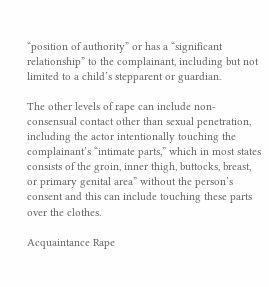“position of authority” or has a “significant relationship” to the complainant, including but not limited to a child’s stepparent or guardian.

The other levels of rape can include non-consensual contact other than sexual penetration, including the actor intentionally touching the complainant’s “intimate parts,” which in most states consists of the groin, inner thigh, buttocks, breast, or primary genital area” without the person’s consent and this can include touching these parts over the clothes.

Acquaintance Rape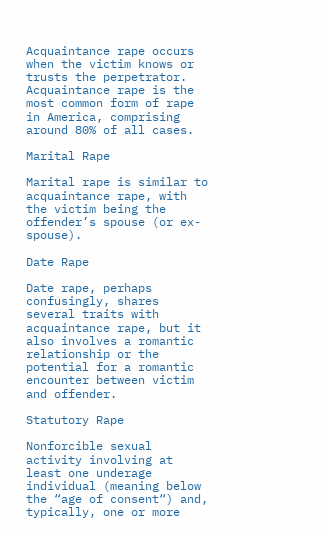Acquaintance rape occurs when the victim knows or trusts the perpetrator. Acquaintance rape is the most common form of rape in America, comprising around 80% of all cases.

Marital Rape

Marital rape is similar to acquaintance rape, with the victim being the offender’s spouse (or ex-spouse).

Date Rape

Date rape, perhaps confusingly, shares several traits with acquaintance rape, but it also involves a romantic relationship or the potential for a romantic encounter between victim and offender.

Statutory Rape

Nonforcible sexual activity involving at least one underage individual (meaning below the “age of consent“) and, typically, one or more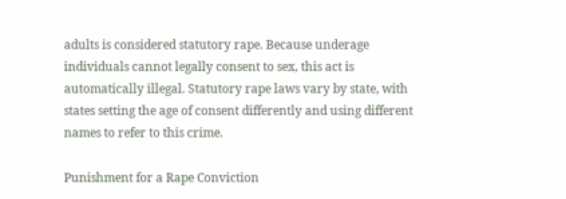adults is considered statutory rape. Because underage individuals cannot legally consent to sex, this act is automatically illegal. Statutory rape laws vary by state, with states setting the age of consent differently and using different names to refer to this crime.

Punishment for a Rape Conviction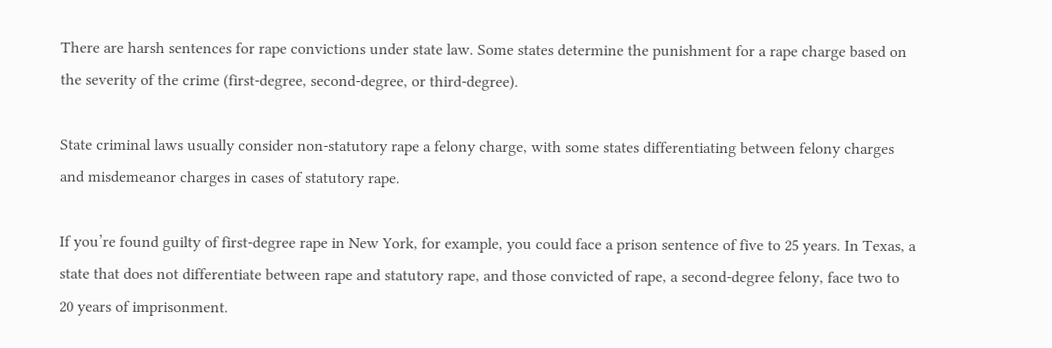There are harsh sentences for rape convictions under state law. Some states determine the punishment for a rape charge based on the severity of the crime (first-degree, second-degree, or third-degree).

State criminal laws usually consider non-statutory rape a felony charge, with some states differentiating between felony charges and misdemeanor charges in cases of statutory rape.

If you’re found guilty of first-degree rape in New York, for example, you could face a prison sentence of five to 25 years. In Texas, a state that does not differentiate between rape and statutory rape, and those convicted of rape, a second-degree felony, face two to 20 years of imprisonment.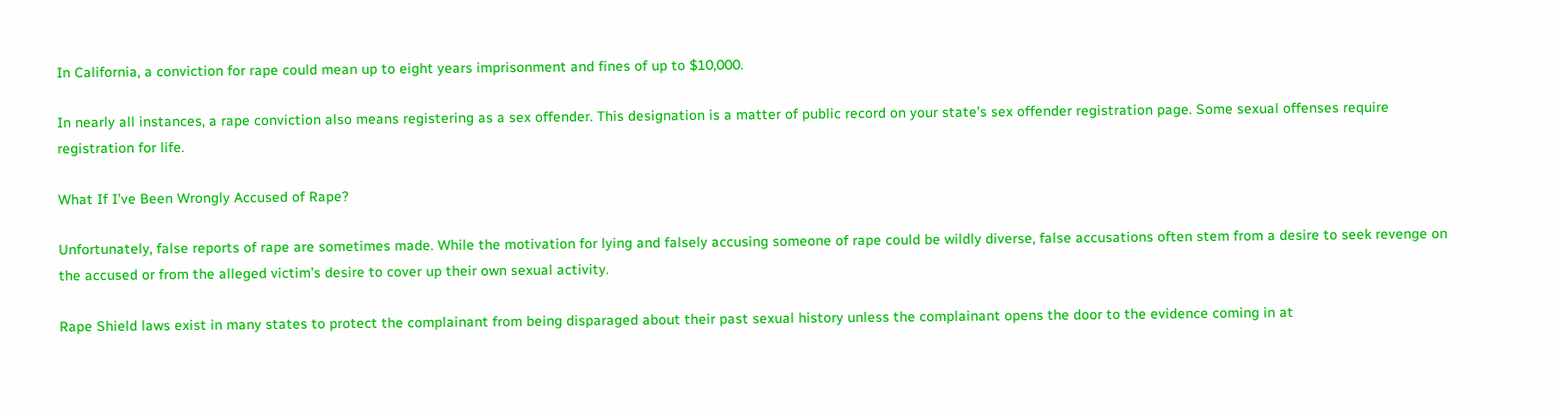In California, a conviction for rape could mean up to eight years imprisonment and fines of up to $10,000.

In nearly all instances, a rape conviction also means registering as a sex offender. This designation is a matter of public record on your state’s sex offender registration page. Some sexual offenses require registration for life.

What If I’ve Been Wrongly Accused of Rape?

Unfortunately, false reports of rape are sometimes made. While the motivation for lying and falsely accusing someone of rape could be wildly diverse, false accusations often stem from a desire to seek revenge on the accused or from the alleged victim’s desire to cover up their own sexual activity.

Rape Shield laws exist in many states to protect the complainant from being disparaged about their past sexual history unless the complainant opens the door to the evidence coming in at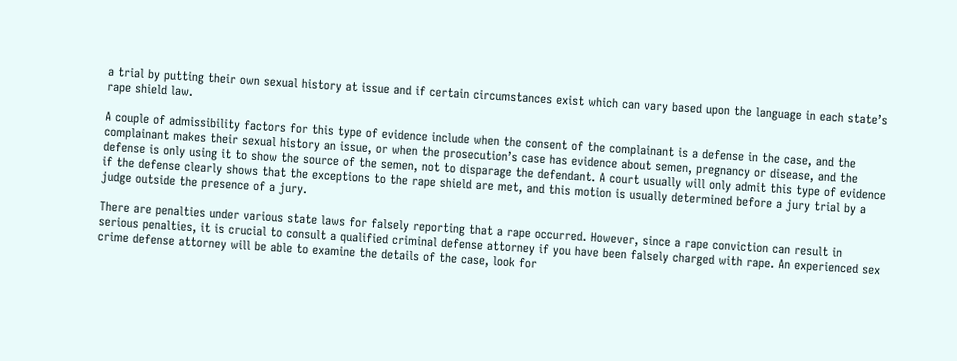a trial by putting their own sexual history at issue and if certain circumstances exist which can vary based upon the language in each state’s rape shield law.

A couple of admissibility factors for this type of evidence include when the consent of the complainant is a defense in the case, and the complainant makes their sexual history an issue, or when the prosecution’s case has evidence about semen, pregnancy or disease, and the defense is only using it to show the source of the semen, not to disparage the defendant. A court usually will only admit this type of evidence if the defense clearly shows that the exceptions to the rape shield are met, and this motion is usually determined before a jury trial by a judge outside the presence of a jury.

There are penalties under various state laws for falsely reporting that a rape occurred. However, since a rape conviction can result in serious penalties, it is crucial to consult a qualified criminal defense attorney if you have been falsely charged with rape. An experienced sex crime defense attorney will be able to examine the details of the case, look for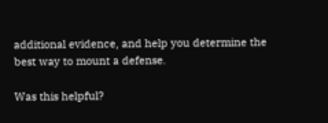additional evidence, and help you determine the best way to mount a defense.

Was this helpful?